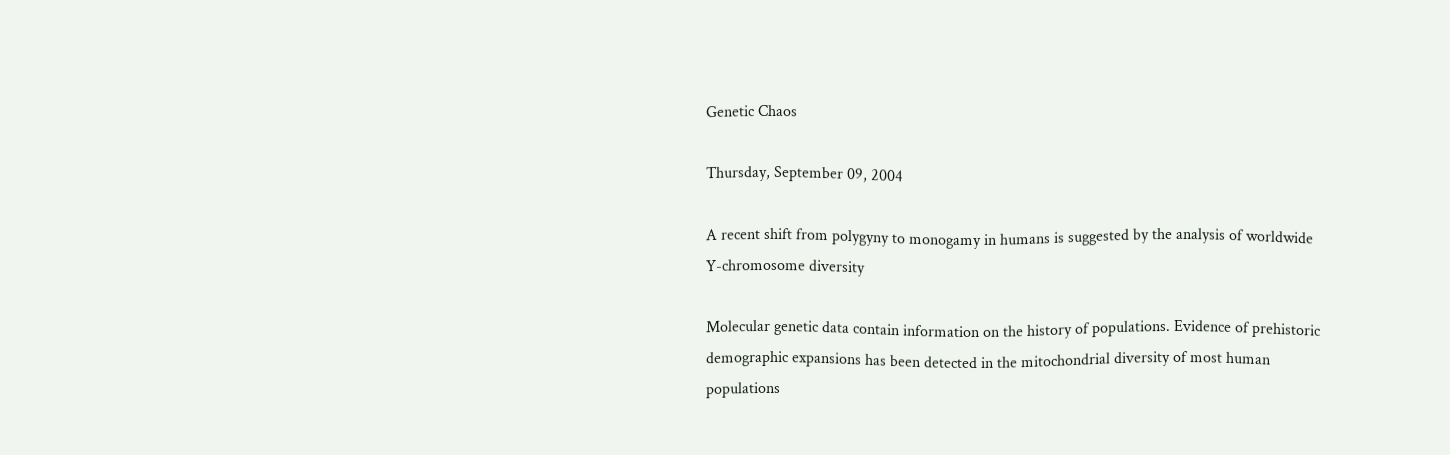Genetic Chaos

Thursday, September 09, 2004

A recent shift from polygyny to monogamy in humans is suggested by the analysis of worldwide Y-chromosome diversity

Molecular genetic data contain information on the history of populations. Evidence of prehistoric demographic expansions has been detected in the mitochondrial diversity of most human populations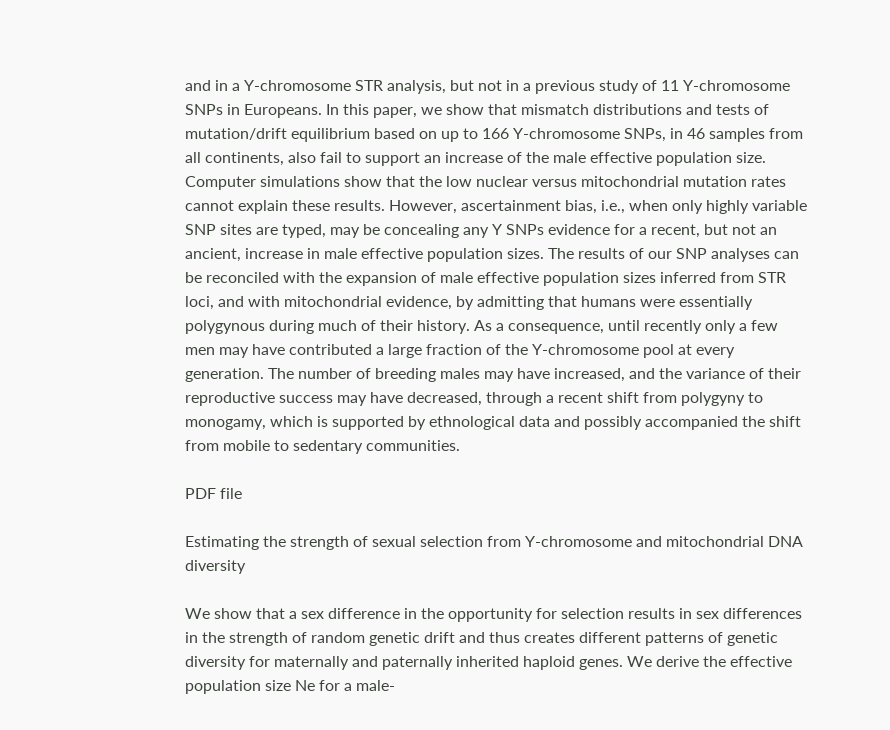and in a Y-chromosome STR analysis, but not in a previous study of 11 Y-chromosome SNPs in Europeans. In this paper, we show that mismatch distributions and tests of mutation/drift equilibrium based on up to 166 Y-chromosome SNPs, in 46 samples from all continents, also fail to support an increase of the male effective population size. Computer simulations show that the low nuclear versus mitochondrial mutation rates cannot explain these results. However, ascertainment bias, i.e., when only highly variable SNP sites are typed, may be concealing any Y SNPs evidence for a recent, but not an ancient, increase in male effective population sizes. The results of our SNP analyses can be reconciled with the expansion of male effective population sizes inferred from STR loci, and with mitochondrial evidence, by admitting that humans were essentially polygynous during much of their history. As a consequence, until recently only a few men may have contributed a large fraction of the Y-chromosome pool at every generation. The number of breeding males may have increased, and the variance of their reproductive success may have decreased, through a recent shift from polygyny to monogamy, which is supported by ethnological data and possibly accompanied the shift from mobile to sedentary communities.

PDF file

Estimating the strength of sexual selection from Y-chromosome and mitochondrial DNA diversity

We show that a sex difference in the opportunity for selection results in sex differences in the strength of random genetic drift and thus creates different patterns of genetic diversity for maternally and paternally inherited haploid genes. We derive the effective population size Ne for a male-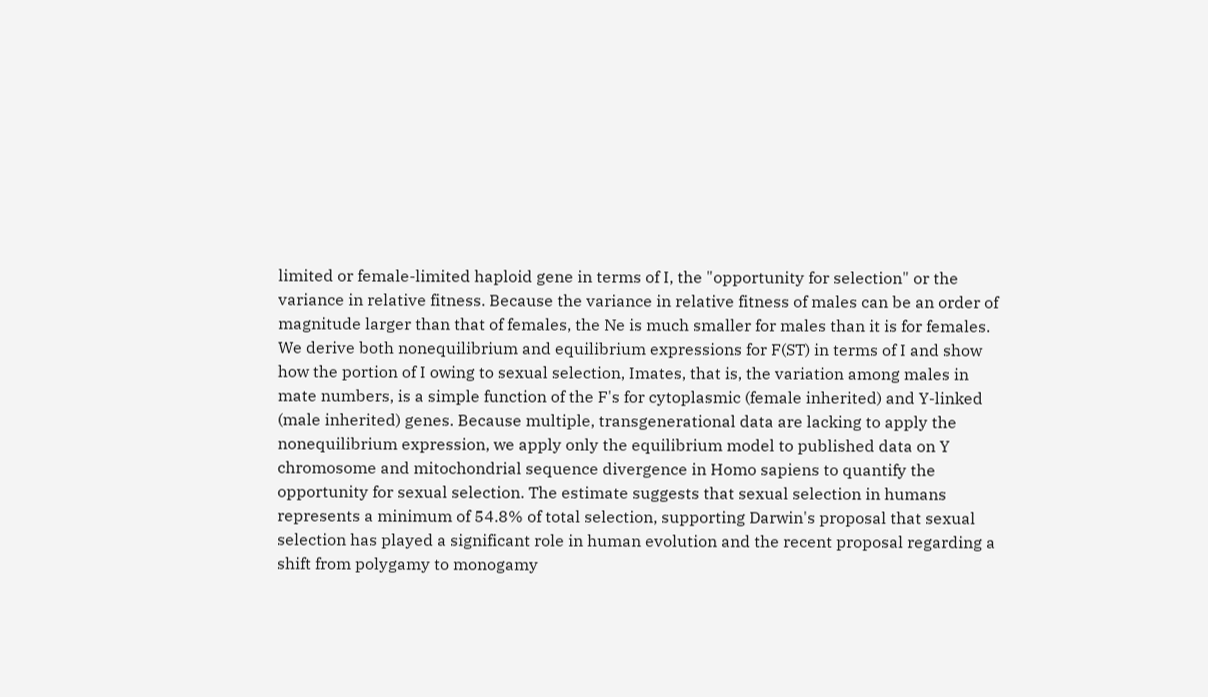limited or female-limited haploid gene in terms of I, the "opportunity for selection" or the variance in relative fitness. Because the variance in relative fitness of males can be an order of magnitude larger than that of females, the Ne is much smaller for males than it is for females. We derive both nonequilibrium and equilibrium expressions for F(ST) in terms of I and show how the portion of I owing to sexual selection, Imates, that is, the variation among males in mate numbers, is a simple function of the F's for cytoplasmic (female inherited) and Y-linked (male inherited) genes. Because multiple, transgenerational data are lacking to apply the nonequilibrium expression, we apply only the equilibrium model to published data on Y chromosome and mitochondrial sequence divergence in Homo sapiens to quantify the opportunity for sexual selection. The estimate suggests that sexual selection in humans represents a minimum of 54.8% of total selection, supporting Darwin's proposal that sexual selection has played a significant role in human evolution and the recent proposal regarding a shift from polygamy to monogamy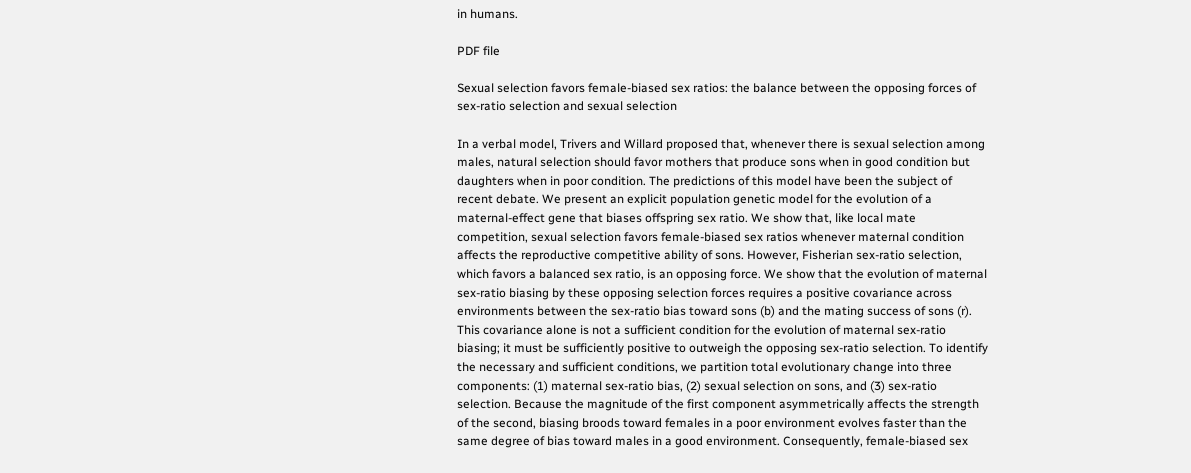in humans.

PDF file

Sexual selection favors female-biased sex ratios: the balance between the opposing forces of sex-ratio selection and sexual selection

In a verbal model, Trivers and Willard proposed that, whenever there is sexual selection among males, natural selection should favor mothers that produce sons when in good condition but daughters when in poor condition. The predictions of this model have been the subject of recent debate. We present an explicit population genetic model for the evolution of a maternal-effect gene that biases offspring sex ratio. We show that, like local mate competition, sexual selection favors female-biased sex ratios whenever maternal condition affects the reproductive competitive ability of sons. However, Fisherian sex-ratio selection, which favors a balanced sex ratio, is an opposing force. We show that the evolution of maternal sex-ratio biasing by these opposing selection forces requires a positive covariance across environments between the sex-ratio bias toward sons (b) and the mating success of sons (r). This covariance alone is not a sufficient condition for the evolution of maternal sex-ratio biasing; it must be sufficiently positive to outweigh the opposing sex-ratio selection. To identify the necessary and sufficient conditions, we partition total evolutionary change into three components: (1) maternal sex-ratio bias, (2) sexual selection on sons, and (3) sex-ratio selection. Because the magnitude of the first component asymmetrically affects the strength of the second, biasing broods toward females in a poor environment evolves faster than the same degree of bias toward males in a good environment. Consequently, female-biased sex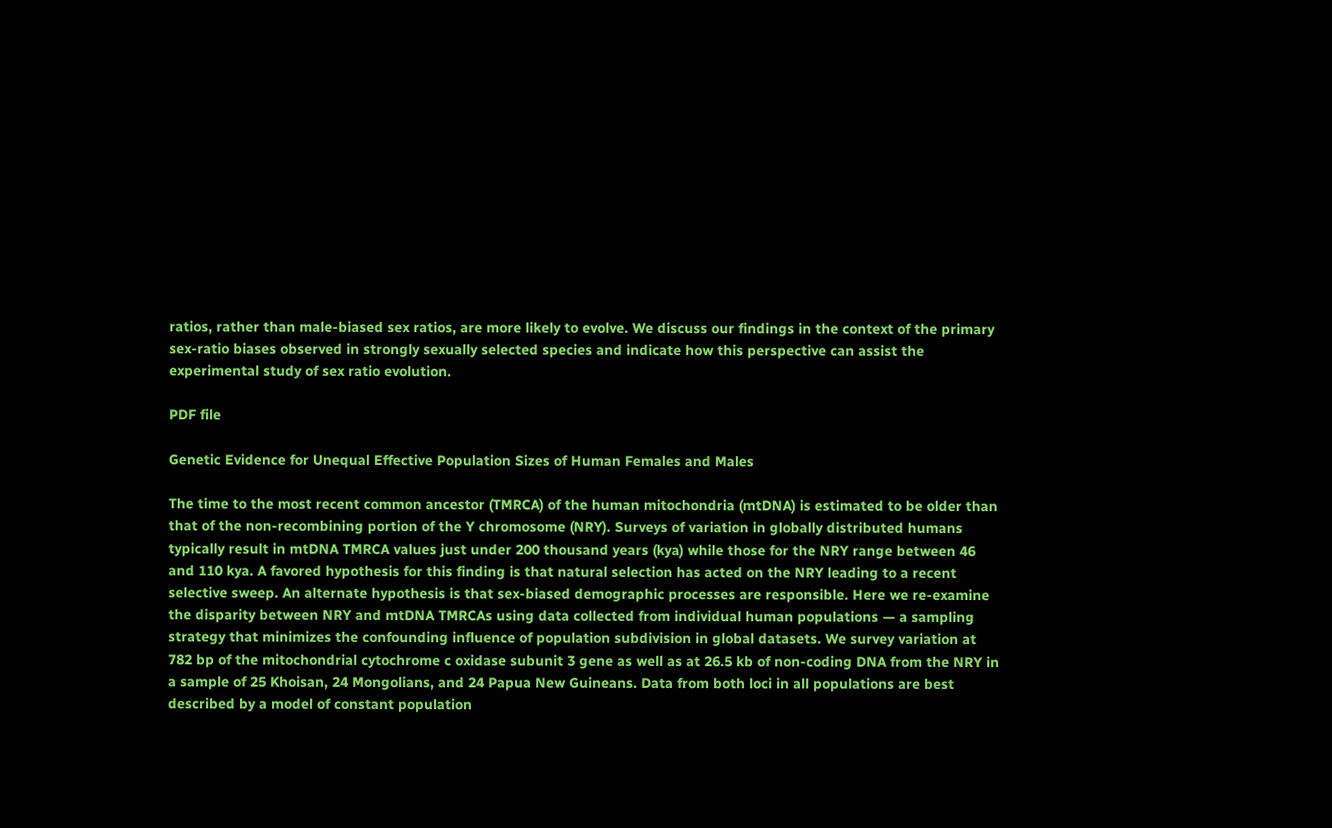ratios, rather than male-biased sex ratios, are more likely to evolve. We discuss our findings in the context of the primary sex-ratio biases observed in strongly sexually selected species and indicate how this perspective can assist the experimental study of sex ratio evolution.

PDF file

Genetic Evidence for Unequal Effective Population Sizes of Human Females and Males

The time to the most recent common ancestor (TMRCA) of the human mitochondria (mtDNA) is estimated to be older than that of the non-recombining portion of the Y chromosome (NRY). Surveys of variation in globally distributed humans typically result in mtDNA TMRCA values just under 200 thousand years (kya) while those for the NRY range between 46 and 110 kya. A favored hypothesis for this finding is that natural selection has acted on the NRY leading to a recent selective sweep. An alternate hypothesis is that sex-biased demographic processes are responsible. Here we re-examine the disparity between NRY and mtDNA TMRCAs using data collected from individual human populations — a sampling strategy that minimizes the confounding influence of population subdivision in global datasets. We survey variation at 782 bp of the mitochondrial cytochrome c oxidase subunit 3 gene as well as at 26.5 kb of non-coding DNA from the NRY in a sample of 25 Khoisan, 24 Mongolians, and 24 Papua New Guineans. Data from both loci in all populations are best described by a model of constant population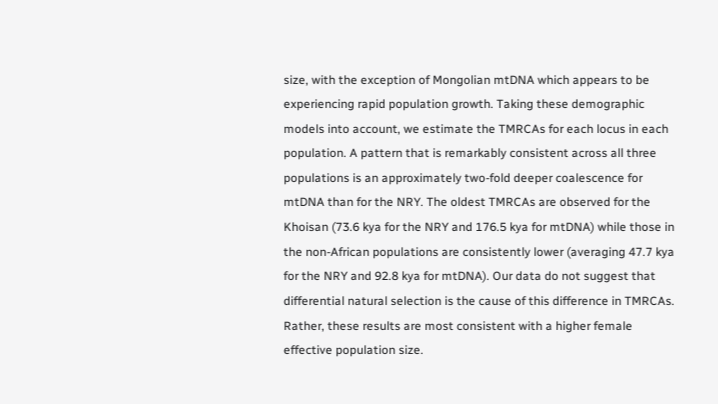size, with the exception of Mongolian mtDNA which appears to be experiencing rapid population growth. Taking these demographic models into account, we estimate the TMRCAs for each locus in each population. A pattern that is remarkably consistent across all three populations is an approximately two-fold deeper coalescence for mtDNA than for the NRY. The oldest TMRCAs are observed for the Khoisan (73.6 kya for the NRY and 176.5 kya for mtDNA) while those in the non-African populations are consistently lower (averaging 47.7 kya for the NRY and 92.8 kya for mtDNA). Our data do not suggest that differential natural selection is the cause of this difference in TMRCAs. Rather, these results are most consistent with a higher female effective population size.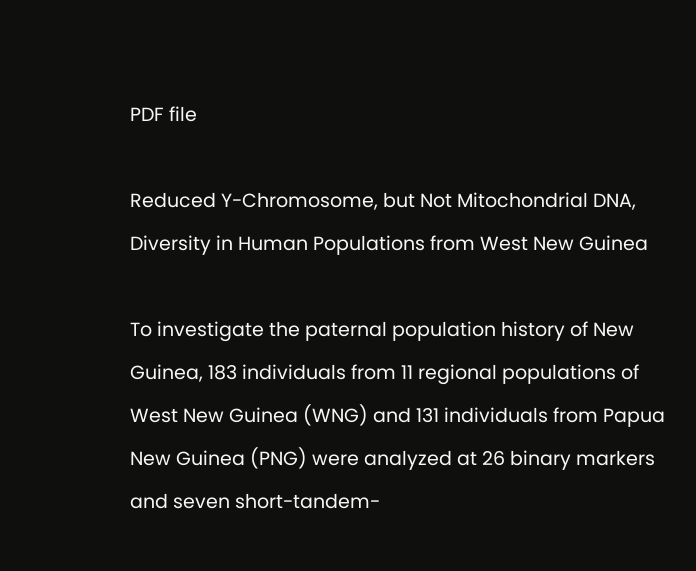PDF file

Reduced Y-Chromosome, but Not Mitochondrial DNA, Diversity in Human Populations from West New Guinea

To investigate the paternal population history of New Guinea, 183 individuals from 11 regional populations of West New Guinea (WNG) and 131 individuals from Papua New Guinea (PNG) were analyzed at 26 binary markers and seven short-tandem-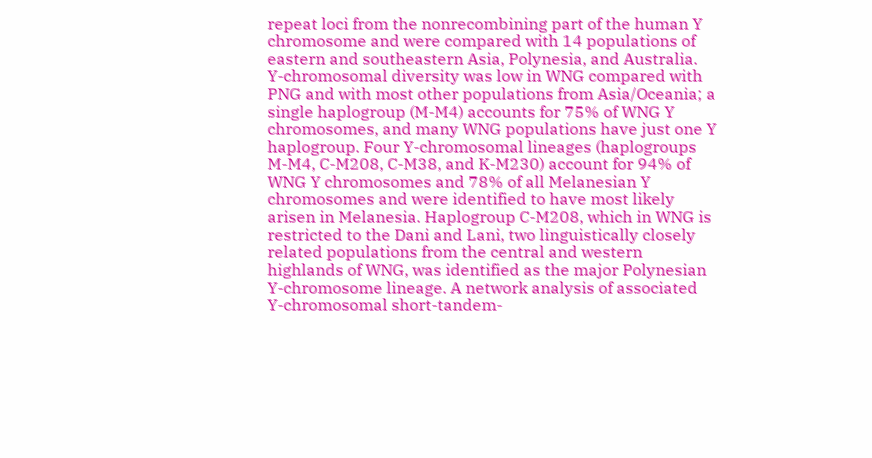repeat loci from the nonrecombining part of the human Y chromosome and were compared with 14 populations of eastern and southeastern Asia, Polynesia, and Australia. Y-chromosomal diversity was low in WNG compared with PNG and with most other populations from Asia/Oceania; a single haplogroup (M-M4) accounts for 75% of WNG Y chromosomes, and many WNG populations have just one Y haplogroup. Four Y-chromosomal lineages (haplogroups M-M4, C-M208, C-M38, and K-M230) account for 94% of WNG Y chromosomes and 78% of all Melanesian Y chromosomes and were identified to have most likely arisen in Melanesia. Haplogroup C-M208, which in WNG is restricted to the Dani and Lani, two linguistically closely related populations from the central and western highlands of WNG, was identified as the major Polynesian Y-chromosome lineage. A network analysis of associated Y-chromosomal short-tandem-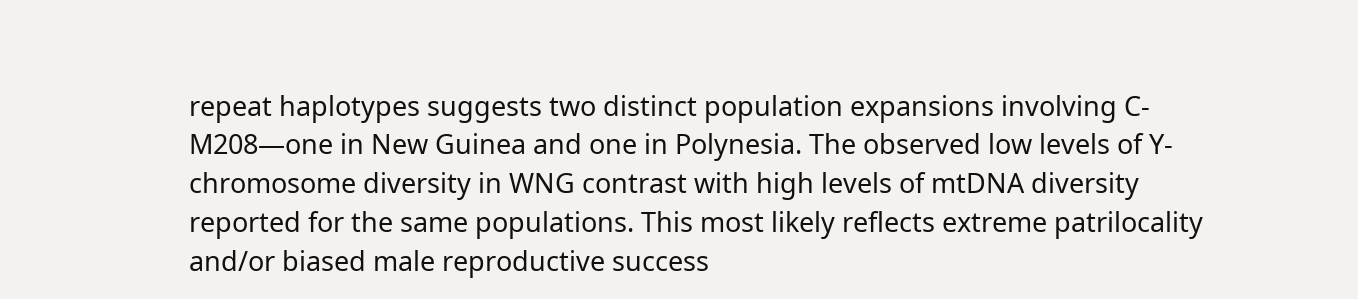repeat haplotypes suggests two distinct population expansions involving C-M208—one in New Guinea and one in Polynesia. The observed low levels of Y-chromosome diversity in WNG contrast with high levels of mtDNA diversity reported for the same populations. This most likely reflects extreme patrilocality and/or biased male reproductive success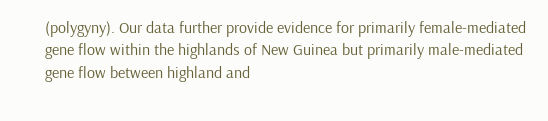(polygyny). Our data further provide evidence for primarily female-mediated gene flow within the highlands of New Guinea but primarily male-mediated gene flow between highland and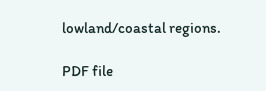lowland/coastal regions.

PDF file